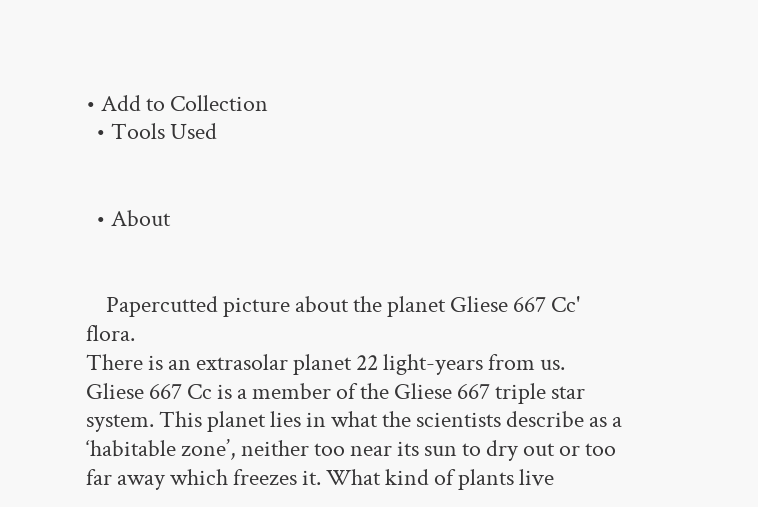• Add to Collection
  • Tools Used


  • About


    Papercutted picture about the planet Gliese 667 Cc' flora.
There is an extrasolar planet 22 light-years from us. Gliese 667 Cc is a member of the Gliese 667 triple star system. This planet lies in what the scientists describe as a ‘habitable zone’, neither too near its sun to dry out or too far away which freezes it. What kind of plants live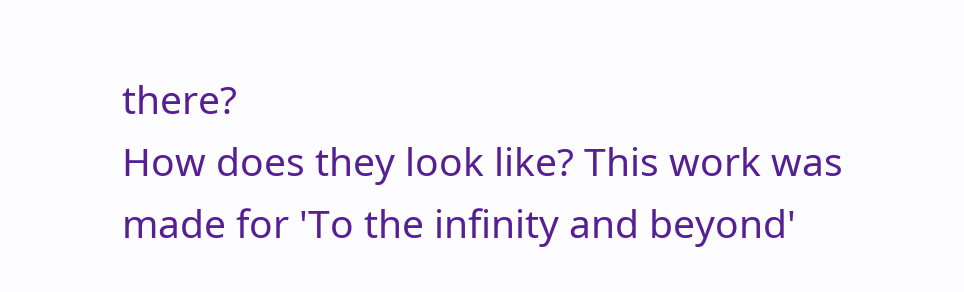there?
How does they look like? This work was made for 'To the infinity and beyond'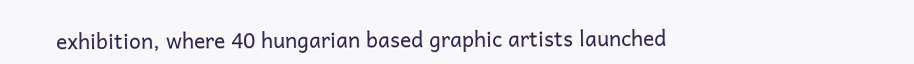exhibition, where 40 hungarian based graphic artists launched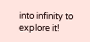into infinity to explore it!